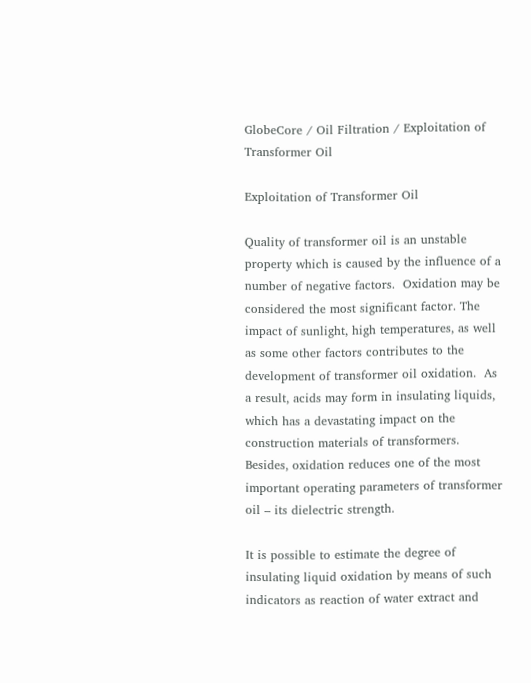GlobeCore / Oil Filtration / Exploitation of Transformer Oil

Exploitation of Transformer Oil

Quality of transformer oil is an unstable property which is caused by the influence of a number of negative factors.  Oxidation may be considered the most significant factor. The impact of sunlight, high temperatures, as well as some other factors contributes to the development of transformer oil oxidation.  As a result, acids may form in insulating liquids, which has a devastating impact on the construction materials of transformers.  Besides, oxidation reduces one of the most important operating parameters of transformer oil – its dielectric strength.

It is possible to estimate the degree of insulating liquid oxidation by means of such indicators as reaction of water extract and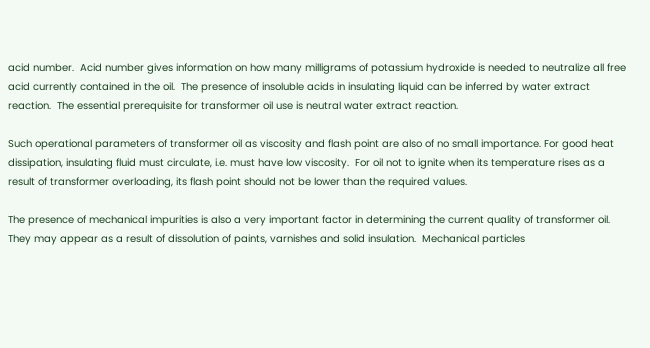acid number.  Acid number gives information on how many milligrams of potassium hydroxide is needed to neutralize all free acid currently contained in the oil.  The presence of insoluble acids in insulating liquid can be inferred by water extract reaction.  The essential prerequisite for transformer oil use is neutral water extract reaction.

Such operational parameters of transformer oil as viscosity and flash point are also of no small importance. For good heat dissipation, insulating fluid must circulate, i.e. must have low viscosity.  For oil not to ignite when its temperature rises as a result of transformer overloading, its flash point should not be lower than the required values.

The presence of mechanical impurities is also a very important factor in determining the current quality of transformer oil.  They may appear as a result of dissolution of paints, varnishes and solid insulation.  Mechanical particles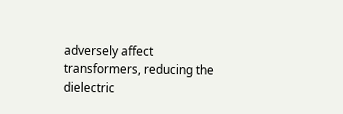adversely affect transformers, reducing the dielectric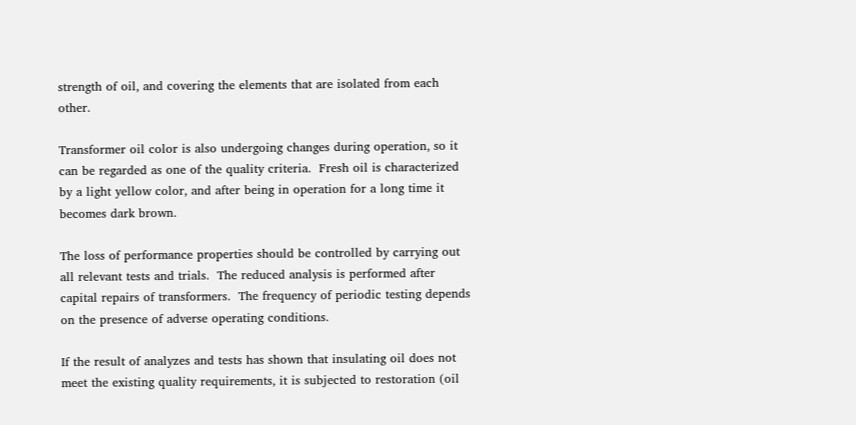strength of oil, and covering the elements that are isolated from each other.

Transformer oil color is also undergoing changes during operation, so it can be regarded as one of the quality criteria.  Fresh oil is characterized by a light yellow color, and after being in operation for a long time it becomes dark brown.

The loss of performance properties should be controlled by carrying out all relevant tests and trials.  The reduced analysis is performed after capital repairs of transformers.  The frequency of periodic testing depends on the presence of adverse operating conditions.

If the result of analyzes and tests has shown that insulating oil does not meet the existing quality requirements, it is subjected to restoration (oil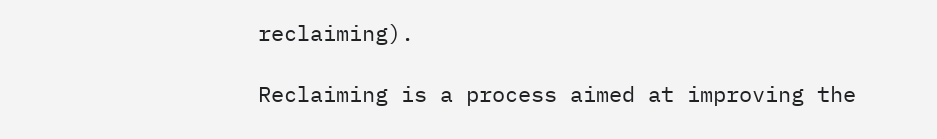reclaiming).

Reclaiming is a process aimed at improving the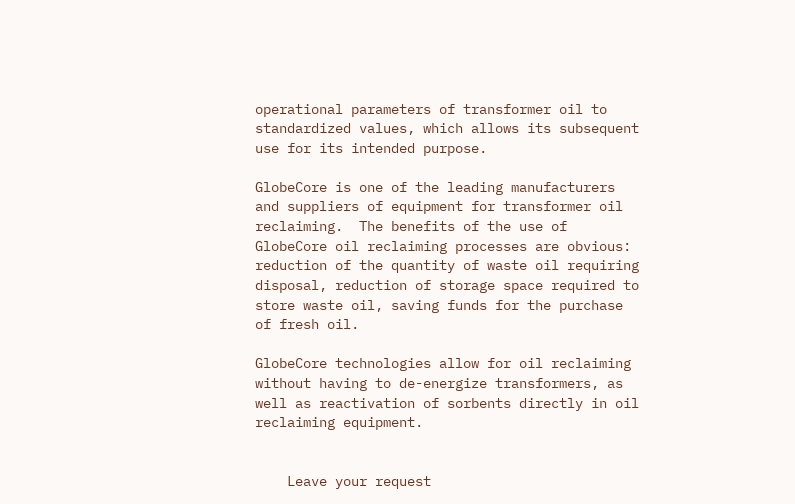operational parameters of transformer oil to standardized values, which allows its subsequent use for its intended purpose.

GlobeCore is one of the leading manufacturers and suppliers of equipment for transformer oil reclaiming.  The benefits of the use of GlobeCore oil reclaiming processes are obvious: reduction of the quantity of waste oil requiring disposal, reduction of storage space required to store waste oil, saving funds for the purchase of fresh oil.

GlobeCore technologies allow for oil reclaiming without having to de-energize transformers, as well as reactivation of sorbents directly in oil reclaiming equipment.


    Leave your request